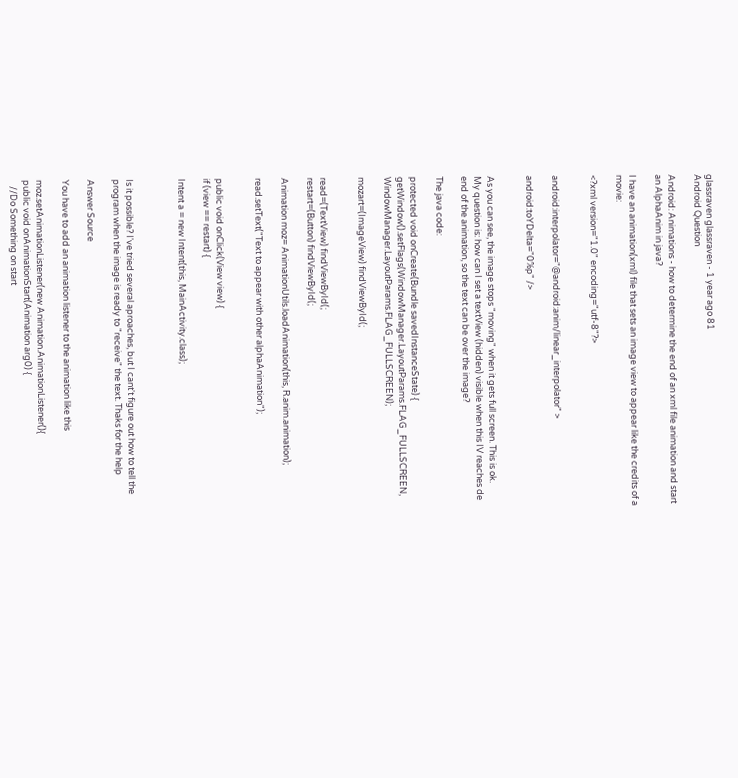glassraven glassraven - 1 year ago 81
Android Question

Android: Animations - how to determine the end of an xml file animation and start an AlphaAnim in java?

I have an animation(xml) file that sets an image view to appear like the credits of a movie:

<?xml version="1.0" encoding="utf-8"?>


android:interpolator="@android:anim/linear_interpolator" >

android:toYDelta="0%p" />


As you can see, the image stops "moving" when it gets full screen. This is ok.
My question is: how can I set a textView (hidden) visible when this IV reaches de end of the animation, so the text can be over the image?

The java code:

protected void onCreate(Bundle savedInstanceState) {
getWindow().setFlags(WindowManager.LayoutParams.FLAG_FULLSCREEN, WindowManager.LayoutParams.FLAG_FULLSCREEN);

mozart=(ImageView) findViewById(;


read=(TextView) findViewById(;
restart=(Button) findViewById(;

Animation moz= AnimationUtils.loadAnimation(this, R.anim.animation);

read.setText("Text to appear with other alphaAnimation");


public void onClick(View view) {
if (view == restart) {

Intent a = new Intent(this, MainActivity.class);



Is it possible? I've tried several aproaches, but I cant't figure out how to tell the program when the image is ready to "receive" the text. Thaks for the help

Answer Source

You have to add an animation listener to the animation like this

moz.setAnimationListener(new Animation.AnimationListener(){
public void onAnimationStart(Animation arg0) {
   //Do Something on start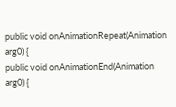public void onAnimationRepeat(Animation arg0) {
public void onAnimationEnd(Animation arg0) {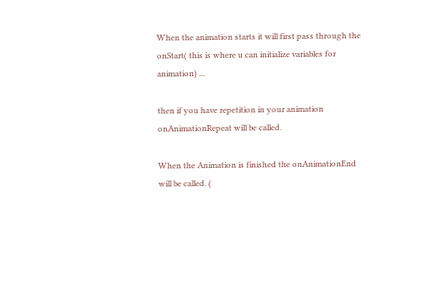When the animation starts it will first pass through the onStart( this is where u can initialize variables for animation) ...

then if you have repetition in your animation onAnimationRepeat will be called.

When the Animation is finished the onAnimationEnd will be called. (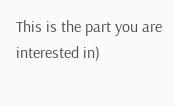This is the part you are interested in)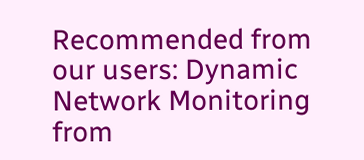Recommended from our users: Dynamic Network Monitoring from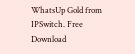WhatsUp Gold from IPSwitch. Free Download